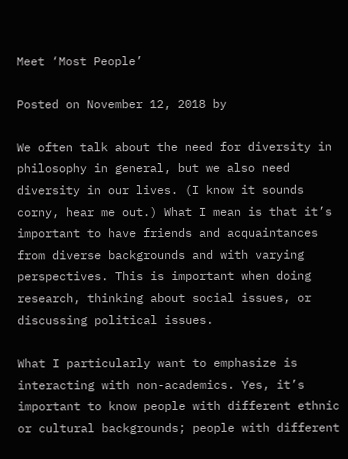Meet ‘Most People’

Posted on November 12, 2018 by

We often talk about the need for diversity in philosophy in general, but we also need diversity in our lives. (I know it sounds corny, hear me out.) What I mean is that it’s important to have friends and acquaintances from diverse backgrounds and with varying perspectives. This is important when doing research, thinking about social issues, or discussing political issues.

What I particularly want to emphasize is interacting with non-academics. Yes, it’s important to know people with different ethnic or cultural backgrounds; people with different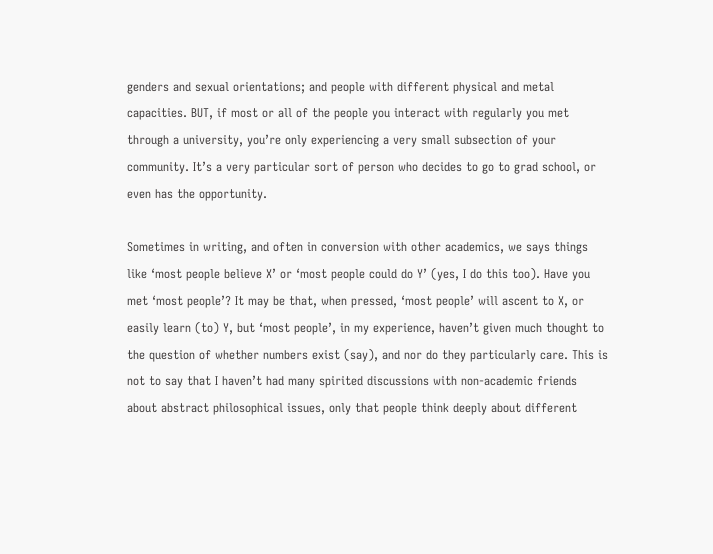genders and sexual orientations; and people with different physical and metal capacities. BUT, if most or all of the people you interact with regularly you met through a university, you’re only experiencing a very small subsection of your community. It’s a very particular sort of person who decides to go to grad school, or even has the opportunity.

Sometimes in writing, and often in conversion with other academics, we says things like ‘most people believe X’ or ‘most people could do Y’ (yes, I do this too). Have you met ‘most people’? It may be that, when pressed, ‘most people’ will ascent to X, or easily learn (to) Y, but ‘most people’, in my experience, haven’t given much thought to the question of whether numbers exist (say), and nor do they particularly care. This is not to say that I haven’t had many spirited discussions with non-academic friends about abstract philosophical issues, only that people think deeply about different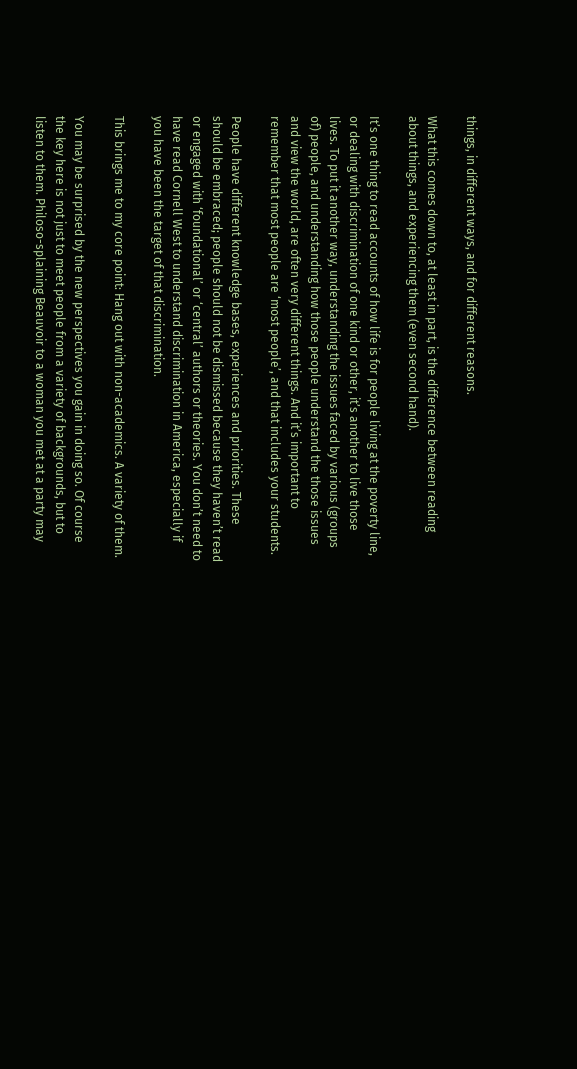things, in different ways, and for different reasons.

What this comes down to, at least in part, is the difference between reading about things, and experiencing them (even second hand).

It’s one thing to read accounts of how life is for people living at the poverty line, or dealing with discrimination of one kind or other, it’s another to live those lives. To put it another way, understanding the issues faced by various (groups of) people, and understanding how those people understand the those issues and view the world, are often very different things. And it’s important to remember that most people are ‘most people’, and that includes your students.

People have different knowledge bases, experiences and priorities. These should be embraced; people should not be dismissed because they haven’t read or engaged with ‘foundational’ or ‘central’ authors or theories. You don’t need to have read Cornell West to understand discrimination in America, especially if you have been the target of that discrimination.

This brings me to my core point: Hang out with non-academics. A variety of them.

You may be surprised by the new perspectives you gain in doing so. Of course the key here is not just to meet people from a variety of backgrounds, but to listen to them. Philoso-splaining Beauvoir to a woman you met at a party may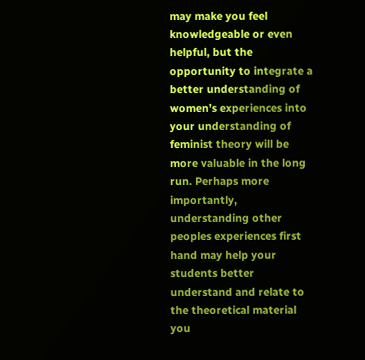may make you feel knowledgeable or even helpful, but the opportunity to integrate a better understanding of women’s experiences into your understanding of feminist theory will be more valuable in the long run. Perhaps more importantly, understanding other peoples experiences first hand may help your students better understand and relate to the theoretical material you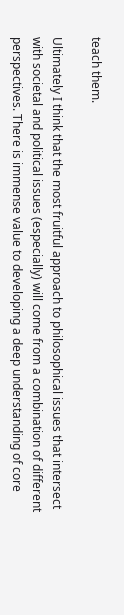teach them.

Ultimately I think that the most fruitful approach to philosophical issues that intersect with societal and political issues (especially) will come from a combination of different perspectives. There is immense value to developing a deep understanding of core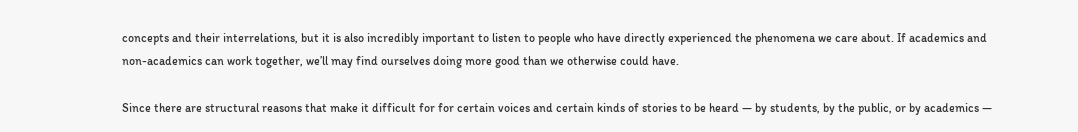concepts and their interrelations, but it is also incredibly important to listen to people who have directly experienced the phenomena we care about. If academics and non-academics can work together, we’ll may find ourselves doing more good than we otherwise could have.

Since there are structural reasons that make it difficult for for certain voices and certain kinds of stories to be heard — by students, by the public, or by academics —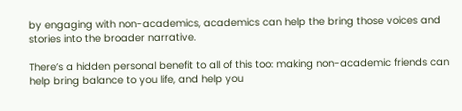by engaging with non-academics, academics can help the bring those voices and stories into the broader narrative.

There’s a hidden personal benefit to all of this too: making non-academic friends can help bring balance to you life, and help you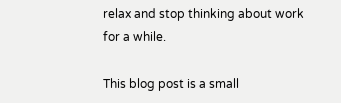relax and stop thinking about work for a while.

This blog post is a small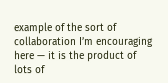example of the sort of collaboration I’m encouraging here — it is the product of lots of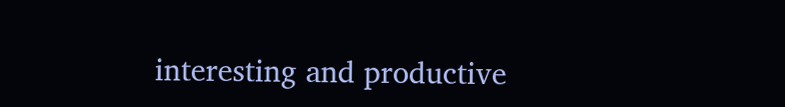interesting and productive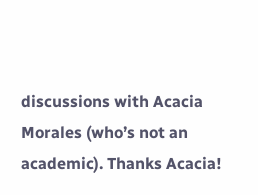discussions with Acacia Morales (who’s not an academic). Thanks Acacia!